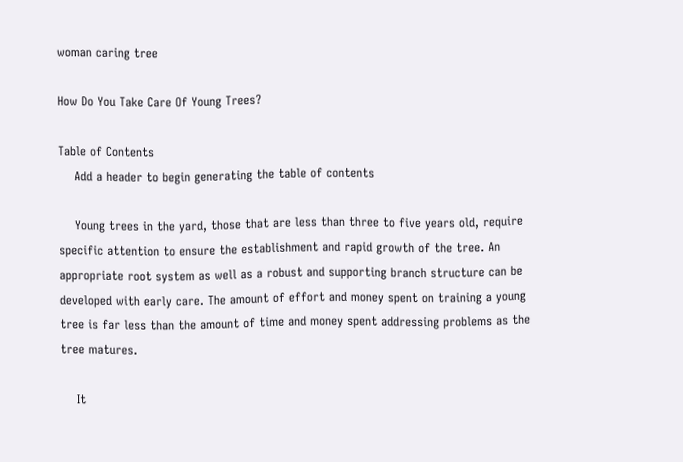woman caring tree

How Do You Take Care Of Young Trees?

Table of Contents
    Add a header to begin generating the table of contents

    Young trees in the yard, those that are less than three to five years old, require specific attention to ensure the establishment and rapid growth of the tree. An appropriate root system as well as a robust and supporting branch structure can be developed with early care. The amount of effort and money spent on training a young tree is far less than the amount of time and money spent addressing problems as the tree matures.

    It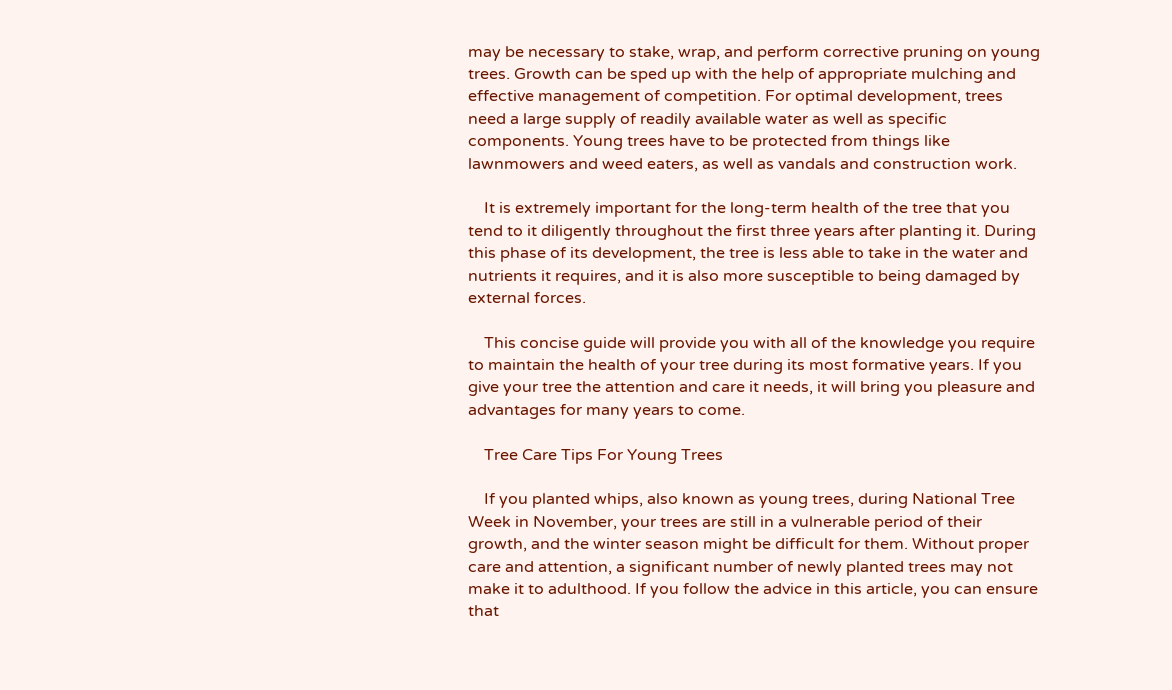may be necessary to stake, wrap, and perform corrective pruning on young trees. Growth can be sped up with the help of appropriate mulching and effective management of competition. For optimal development, trees need a large supply of readily available water as well as specific components. Young trees have to be protected from things like lawnmowers and weed eaters, as well as vandals and construction work.

    It is extremely important for the long-term health of the tree that you tend to it diligently throughout the first three years after planting it. During this phase of its development, the tree is less able to take in the water and nutrients it requires, and it is also more susceptible to being damaged by external forces.

    This concise guide will provide you with all of the knowledge you require to maintain the health of your tree during its most formative years. If you give your tree the attention and care it needs, it will bring you pleasure and advantages for many years to come.

    Tree Care Tips For Young Trees

    If you planted whips, also known as young trees, during National Tree Week in November, your trees are still in a vulnerable period of their growth, and the winter season might be difficult for them. Without proper care and attention, a significant number of newly planted trees may not make it to adulthood. If you follow the advice in this article, you can ensure that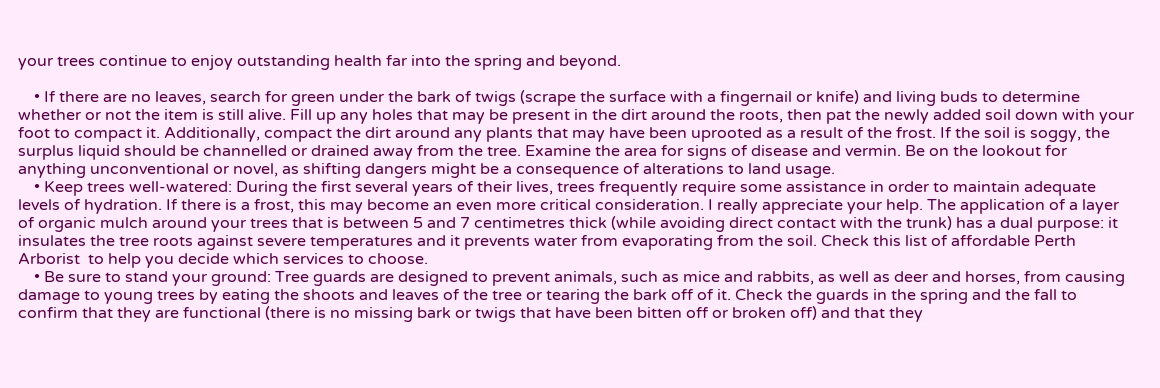your trees continue to enjoy outstanding health far into the spring and beyond.

    • If there are no leaves, search for green under the bark of twigs (scrape the surface with a fingernail or knife) and living buds to determine whether or not the item is still alive. Fill up any holes that may be present in the dirt around the roots, then pat the newly added soil down with your foot to compact it. Additionally, compact the dirt around any plants that may have been uprooted as a result of the frost. If the soil is soggy, the surplus liquid should be channelled or drained away from the tree. Examine the area for signs of disease and vermin. Be on the lookout for anything unconventional or novel, as shifting dangers might be a consequence of alterations to land usage.
    • Keep trees well-watered: During the first several years of their lives, trees frequently require some assistance in order to maintain adequate levels of hydration. If there is a frost, this may become an even more critical consideration. I really appreciate your help. The application of a layer of organic mulch around your trees that is between 5 and 7 centimetres thick (while avoiding direct contact with the trunk) has a dual purpose: it insulates the tree roots against severe temperatures and it prevents water from evaporating from the soil. Check this list of affordable Perth Arborist  to help you decide which services to choose.
    • Be sure to stand your ground: Tree guards are designed to prevent animals, such as mice and rabbits, as well as deer and horses, from causing damage to young trees by eating the shoots and leaves of the tree or tearing the bark off of it. Check the guards in the spring and the fall to confirm that they are functional (there is no missing bark or twigs that have been bitten off or broken off) and that they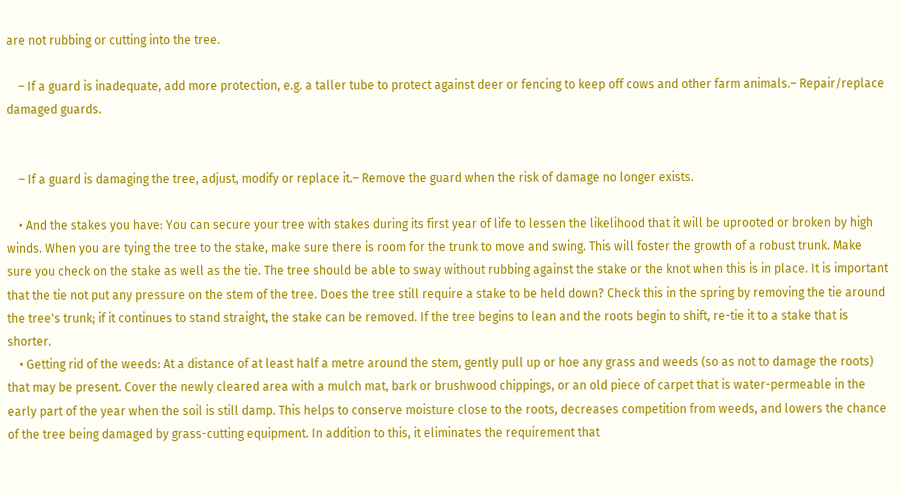are not rubbing or cutting into the tree.

    – If a guard is inadequate, add more protection, e.g. a taller tube to protect against deer or fencing to keep off cows and other farm animals.– Repair/replace damaged guards.


    – If a guard is damaging the tree, adjust, modify or replace it.– Remove the guard when the risk of damage no longer exists.

    • And the stakes you have: You can secure your tree with stakes during its first year of life to lessen the likelihood that it will be uprooted or broken by high winds. When you are tying the tree to the stake, make sure there is room for the trunk to move and swing. This will foster the growth of a robust trunk. Make sure you check on the stake as well as the tie. The tree should be able to sway without rubbing against the stake or the knot when this is in place. It is important that the tie not put any pressure on the stem of the tree. Does the tree still require a stake to be held down? Check this in the spring by removing the tie around the tree's trunk; if it continues to stand straight, the stake can be removed. If the tree begins to lean and the roots begin to shift, re-tie it to a stake that is shorter.
    • Getting rid of the weeds: At a distance of at least half a metre around the stem, gently pull up or hoe any grass and weeds (so as not to damage the roots) that may be present. Cover the newly cleared area with a mulch mat, bark or brushwood chippings, or an old piece of carpet that is water-permeable in the early part of the year when the soil is still damp. This helps to conserve moisture close to the roots, decreases competition from weeds, and lowers the chance of the tree being damaged by grass-cutting equipment. In addition to this, it eliminates the requirement that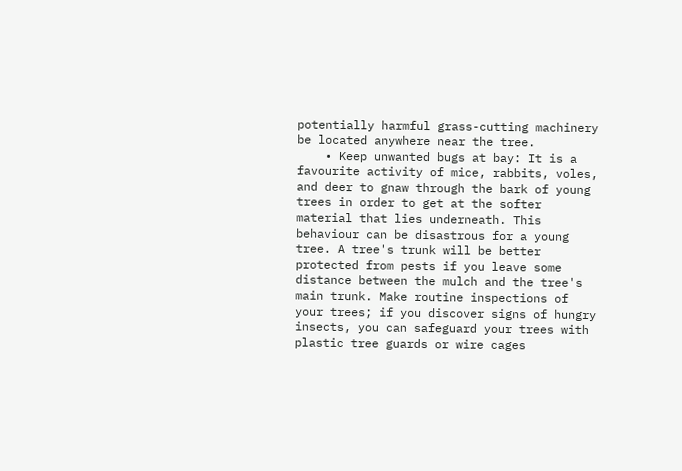potentially harmful grass-cutting machinery be located anywhere near the tree.
    • Keep unwanted bugs at bay: It is a favourite activity of mice, rabbits, voles, and deer to gnaw through the bark of young trees in order to get at the softer material that lies underneath. This behaviour can be disastrous for a young tree. A tree's trunk will be better protected from pests if you leave some distance between the mulch and the tree's main trunk. Make routine inspections of your trees; if you discover signs of hungry insects, you can safeguard your trees with plastic tree guards or wire cages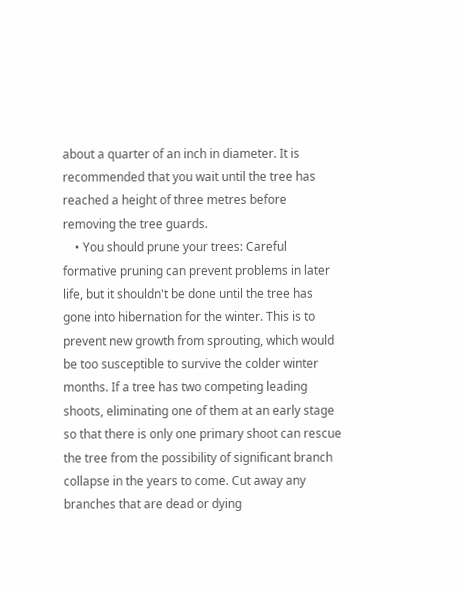about a quarter of an inch in diameter. It is recommended that you wait until the tree has reached a height of three metres before removing the tree guards.
    • You should prune your trees: Careful formative pruning can prevent problems in later life, but it shouldn't be done until the tree has gone into hibernation for the winter. This is to prevent new growth from sprouting, which would be too susceptible to survive the colder winter months. If a tree has two competing leading shoots, eliminating one of them at an early stage so that there is only one primary shoot can rescue the tree from the possibility of significant branch collapse in the years to come. Cut away any branches that are dead or dying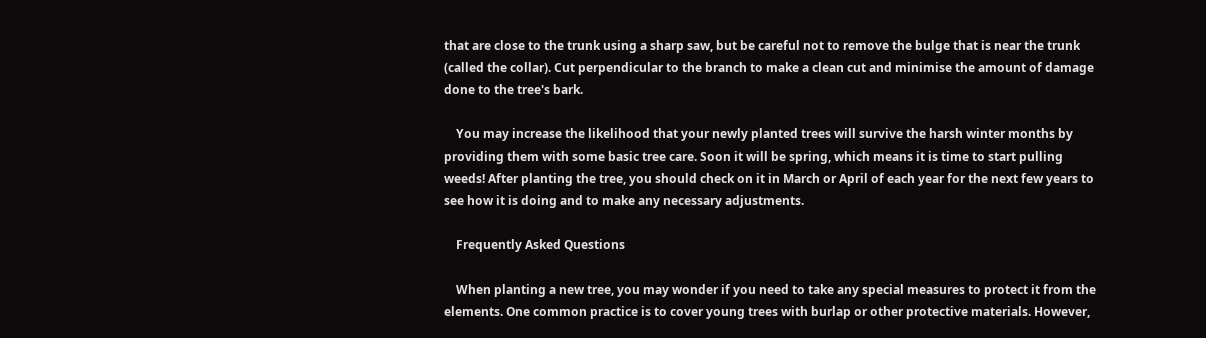that are close to the trunk using a sharp saw, but be careful not to remove the bulge that is near the trunk (called the collar). Cut perpendicular to the branch to make a clean cut and minimise the amount of damage done to the tree's bark.

    You may increase the likelihood that your newly planted trees will survive the harsh winter months by providing them with some basic tree care. Soon it will be spring, which means it is time to start pulling weeds! After planting the tree, you should check on it in March or April of each year for the next few years to see how it is doing and to make any necessary adjustments.

    Frequently Asked Questions

    When planting a new tree, you may wonder if you need to take any special measures to protect it from the elements. One common practice is to cover young trees with burlap or other protective materials. However,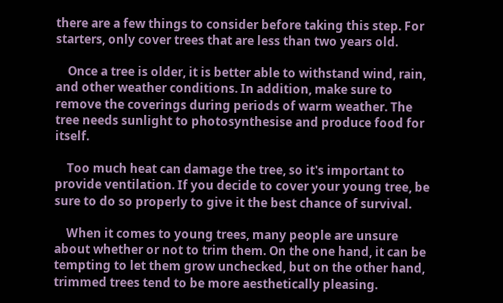there are a few things to consider before taking this step. For starters, only cover trees that are less than two years old.

    Once a tree is older, it is better able to withstand wind, rain, and other weather conditions. In addition, make sure to remove the coverings during periods of warm weather. The tree needs sunlight to photosynthesise and produce food for itself.

    Too much heat can damage the tree, so it's important to provide ventilation. If you decide to cover your young tree, be sure to do so properly to give it the best chance of survival.

    When it comes to young trees, many people are unsure about whether or not to trim them. On the one hand, it can be tempting to let them grow unchecked, but on the other hand, trimmed trees tend to be more aesthetically pleasing.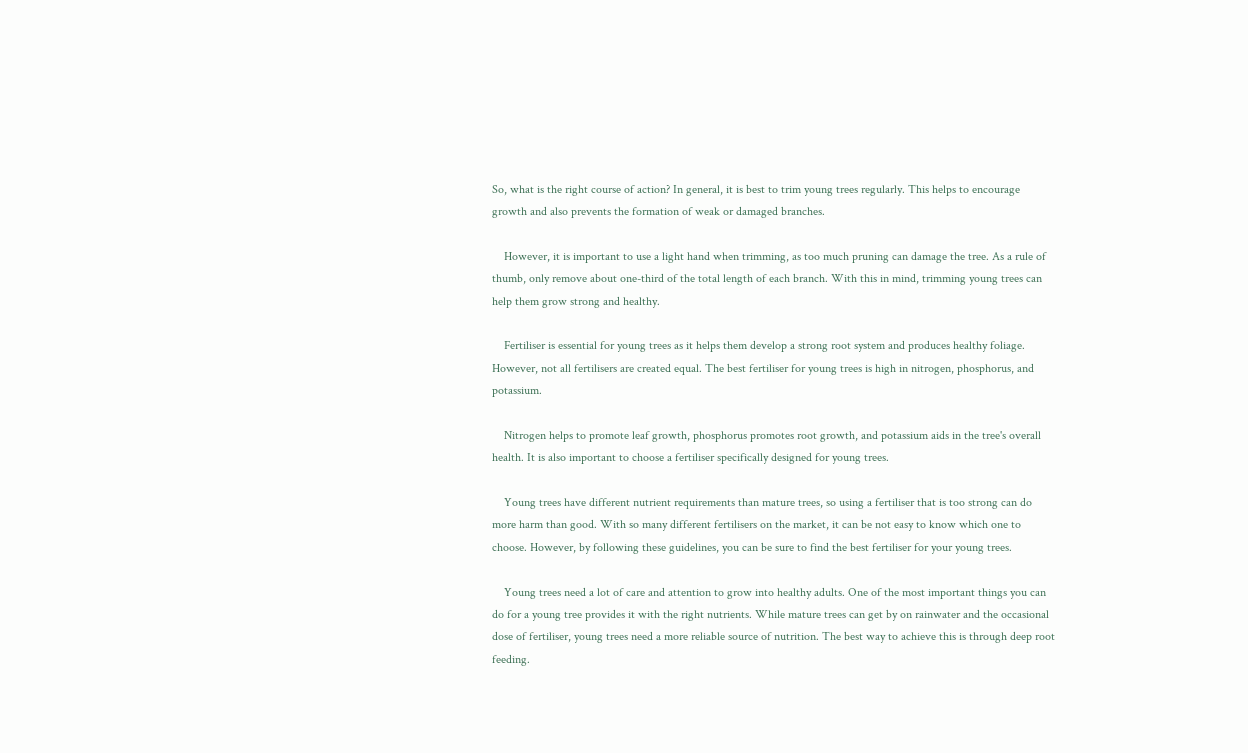So, what is the right course of action? In general, it is best to trim young trees regularly. This helps to encourage growth and also prevents the formation of weak or damaged branches.

    However, it is important to use a light hand when trimming, as too much pruning can damage the tree. As a rule of thumb, only remove about one-third of the total length of each branch. With this in mind, trimming young trees can help them grow strong and healthy.

    Fertiliser is essential for young trees as it helps them develop a strong root system and produces healthy foliage. However, not all fertilisers are created equal. The best fertiliser for young trees is high in nitrogen, phosphorus, and potassium.

    Nitrogen helps to promote leaf growth, phosphorus promotes root growth, and potassium aids in the tree's overall health. It is also important to choose a fertiliser specifically designed for young trees.

    Young trees have different nutrient requirements than mature trees, so using a fertiliser that is too strong can do more harm than good. With so many different fertilisers on the market, it can be not easy to know which one to choose. However, by following these guidelines, you can be sure to find the best fertiliser for your young trees.

    Young trees need a lot of care and attention to grow into healthy adults. One of the most important things you can do for a young tree provides it with the right nutrients. While mature trees can get by on rainwater and the occasional dose of fertiliser, young trees need a more reliable source of nutrition. The best way to achieve this is through deep root feeding.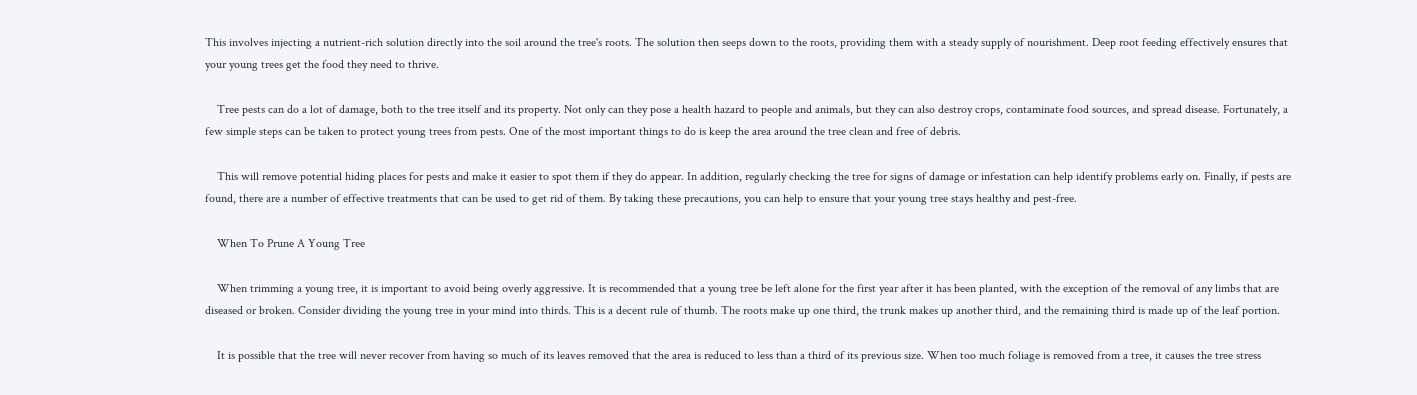This involves injecting a nutrient-rich solution directly into the soil around the tree's roots. The solution then seeps down to the roots, providing them with a steady supply of nourishment. Deep root feeding effectively ensures that your young trees get the food they need to thrive.

    Tree pests can do a lot of damage, both to the tree itself and its property. Not only can they pose a health hazard to people and animals, but they can also destroy crops, contaminate food sources, and spread disease. Fortunately, a few simple steps can be taken to protect young trees from pests. One of the most important things to do is keep the area around the tree clean and free of debris.

    This will remove potential hiding places for pests and make it easier to spot them if they do appear. In addition, regularly checking the tree for signs of damage or infestation can help identify problems early on. Finally, if pests are found, there are a number of effective treatments that can be used to get rid of them. By taking these precautions, you can help to ensure that your young tree stays healthy and pest-free.

    When To Prune A Young Tree

    When trimming a young tree, it is important to avoid being overly aggressive. It is recommended that a young tree be left alone for the first year after it has been planted, with the exception of the removal of any limbs that are diseased or broken. Consider dividing the young tree in your mind into thirds. This is a decent rule of thumb. The roots make up one third, the trunk makes up another third, and the remaining third is made up of the leaf portion.

    It is possible that the tree will never recover from having so much of its leaves removed that the area is reduced to less than a third of its previous size. When too much foliage is removed from a tree, it causes the tree stress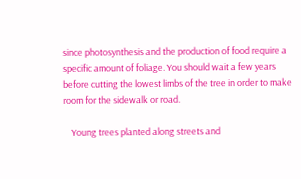since photosynthesis and the production of food require a specific amount of foliage. You should wait a few years before cutting the lowest limbs of the tree in order to make room for the sidewalk or road.

    Young trees planted along streets and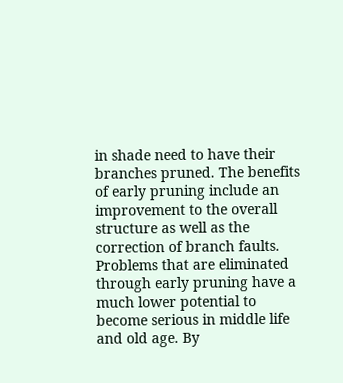in shade need to have their branches pruned. The benefits of early pruning include an improvement to the overall structure as well as the correction of branch faults. Problems that are eliminated through early pruning have a much lower potential to become serious in middle life and old age. By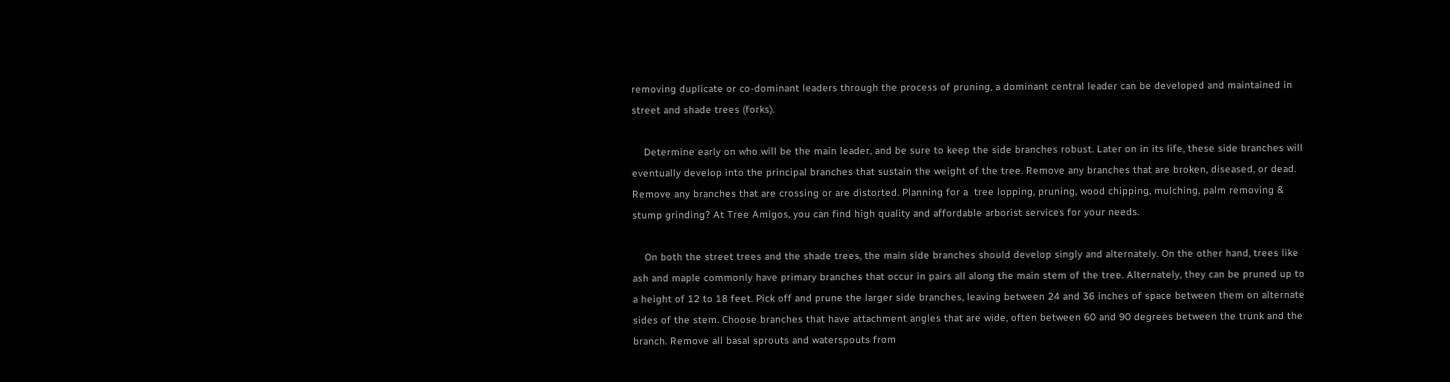removing duplicate or co-dominant leaders through the process of pruning, a dominant central leader can be developed and maintained in street and shade trees (forks).

    Determine early on who will be the main leader, and be sure to keep the side branches robust. Later on in its life, these side branches will eventually develop into the principal branches that sustain the weight of the tree. Remove any branches that are broken, diseased, or dead. Remove any branches that are crossing or are distorted. Planning for a  tree lopping, pruning, wood chipping, mulching, palm removing & stump grinding? At Tree Amigos, you can find high quality and affordable arborist services for your needs.

    On both the street trees and the shade trees, the main side branches should develop singly and alternately. On the other hand, trees like ash and maple commonly have primary branches that occur in pairs all along the main stem of the tree. Alternately, they can be pruned up to a height of 12 to 18 feet. Pick off and prune the larger side branches, leaving between 24 and 36 inches of space between them on alternate sides of the stem. Choose branches that have attachment angles that are wide, often between 60 and 90 degrees between the trunk and the branch. Remove all basal sprouts and waterspouts from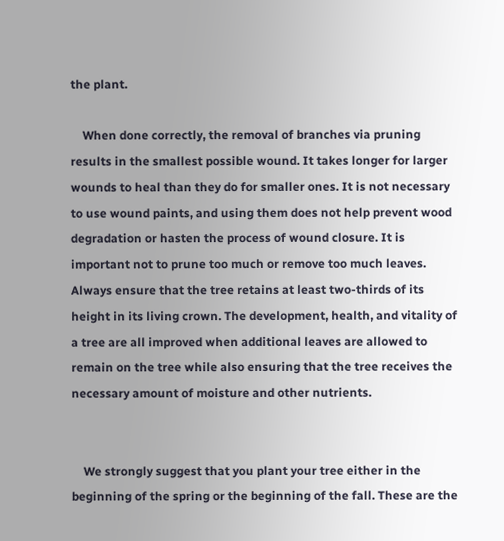the plant.

    When done correctly, the removal of branches via pruning results in the smallest possible wound. It takes longer for larger wounds to heal than they do for smaller ones. It is not necessary to use wound paints, and using them does not help prevent wood degradation or hasten the process of wound closure. It is important not to prune too much or remove too much leaves. Always ensure that the tree retains at least two-thirds of its height in its living crown. The development, health, and vitality of a tree are all improved when additional leaves are allowed to remain on the tree while also ensuring that the tree receives the necessary amount of moisture and other nutrients.


    We strongly suggest that you plant your tree either in the beginning of the spring or the beginning of the fall. These are the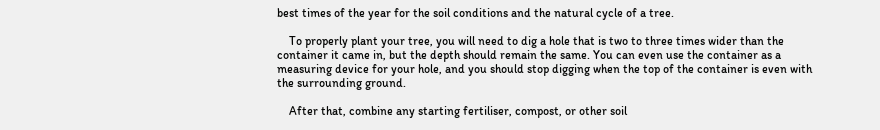best times of the year for the soil conditions and the natural cycle of a tree.

    To properly plant your tree, you will need to dig a hole that is two to three times wider than the container it came in, but the depth should remain the same. You can even use the container as a measuring device for your hole, and you should stop digging when the top of the container is even with the surrounding ground.

    After that, combine any starting fertiliser, compost, or other soil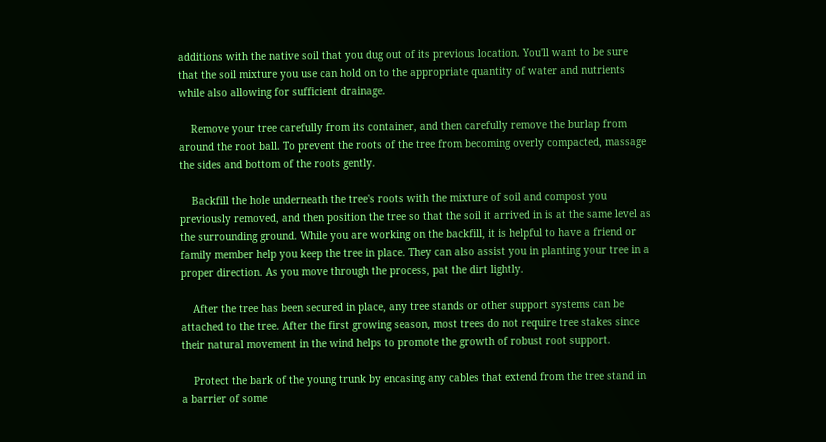additions with the native soil that you dug out of its previous location. You'll want to be sure that the soil mixture you use can hold on to the appropriate quantity of water and nutrients while also allowing for sufficient drainage.

    Remove your tree carefully from its container, and then carefully remove the burlap from around the root ball. To prevent the roots of the tree from becoming overly compacted, massage the sides and bottom of the roots gently.

    Backfill the hole underneath the tree's roots with the mixture of soil and compost you previously removed, and then position the tree so that the soil it arrived in is at the same level as the surrounding ground. While you are working on the backfill, it is helpful to have a friend or family member help you keep the tree in place. They can also assist you in planting your tree in a proper direction. As you move through the process, pat the dirt lightly.

    After the tree has been secured in place, any tree stands or other support systems can be attached to the tree. After the first growing season, most trees do not require tree stakes since their natural movement in the wind helps to promote the growth of robust root support.

    Protect the bark of the young trunk by encasing any cables that extend from the tree stand in a barrier of some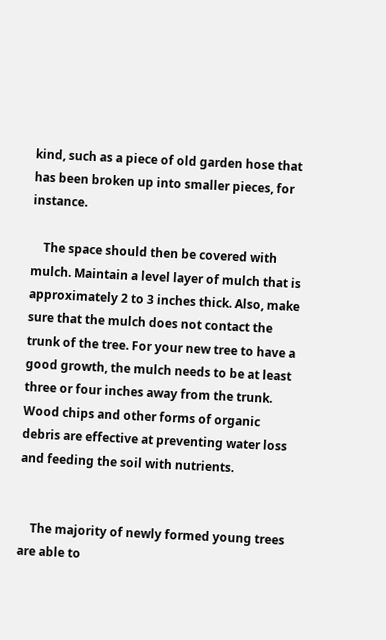kind, such as a piece of old garden hose that has been broken up into smaller pieces, for instance.

    The space should then be covered with mulch. Maintain a level layer of mulch that is approximately 2 to 3 inches thick. Also, make sure that the mulch does not contact the trunk of the tree. For your new tree to have a good growth, the mulch needs to be at least three or four inches away from the trunk. Wood chips and other forms of organic debris are effective at preventing water loss and feeding the soil with nutrients.


    The majority of newly formed young trees are able to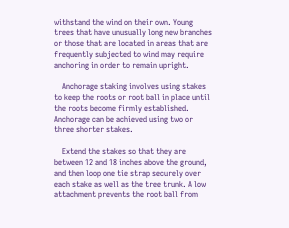withstand the wind on their own. Young trees that have unusually long new branches or those that are located in areas that are frequently subjected to wind may require anchoring in order to remain upright.

    Anchorage staking involves using stakes to keep the roots or root ball in place until the roots become firmly established. Anchorage can be achieved using two or three shorter stakes.

    Extend the stakes so that they are between 12 and 18 inches above the ground, and then loop one tie strap securely over each stake as well as the tree trunk. A low attachment prevents the root ball from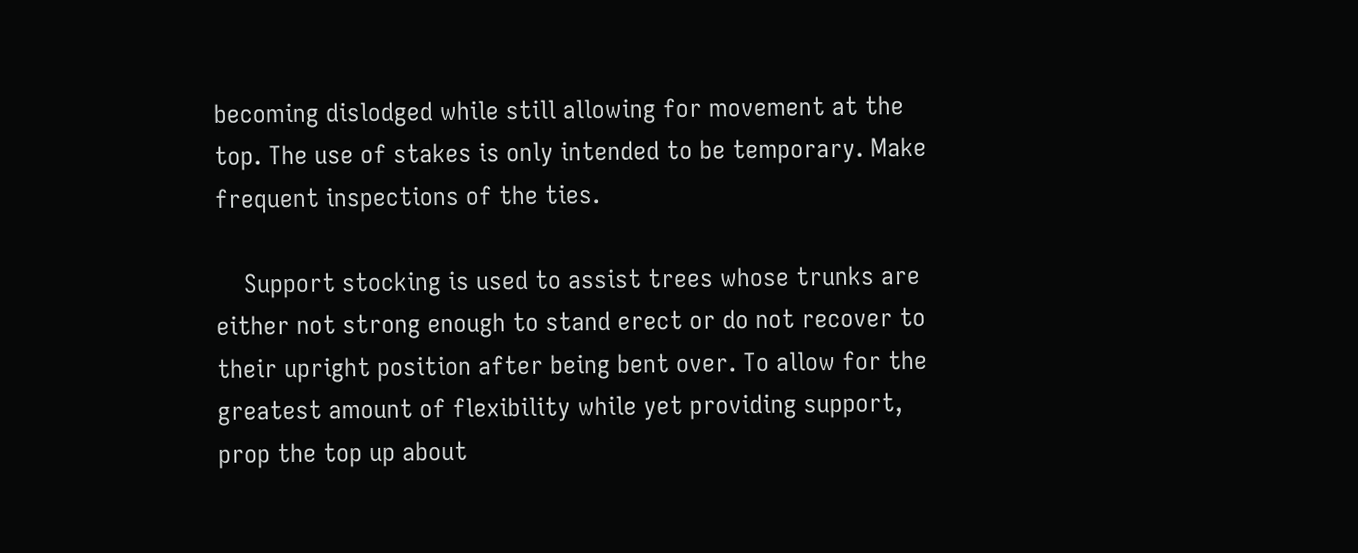becoming dislodged while still allowing for movement at the top. The use of stakes is only intended to be temporary. Make frequent inspections of the ties.

    Support stocking is used to assist trees whose trunks are either not strong enough to stand erect or do not recover to their upright position after being bent over. To allow for the greatest amount of flexibility while yet providing support, prop the top up about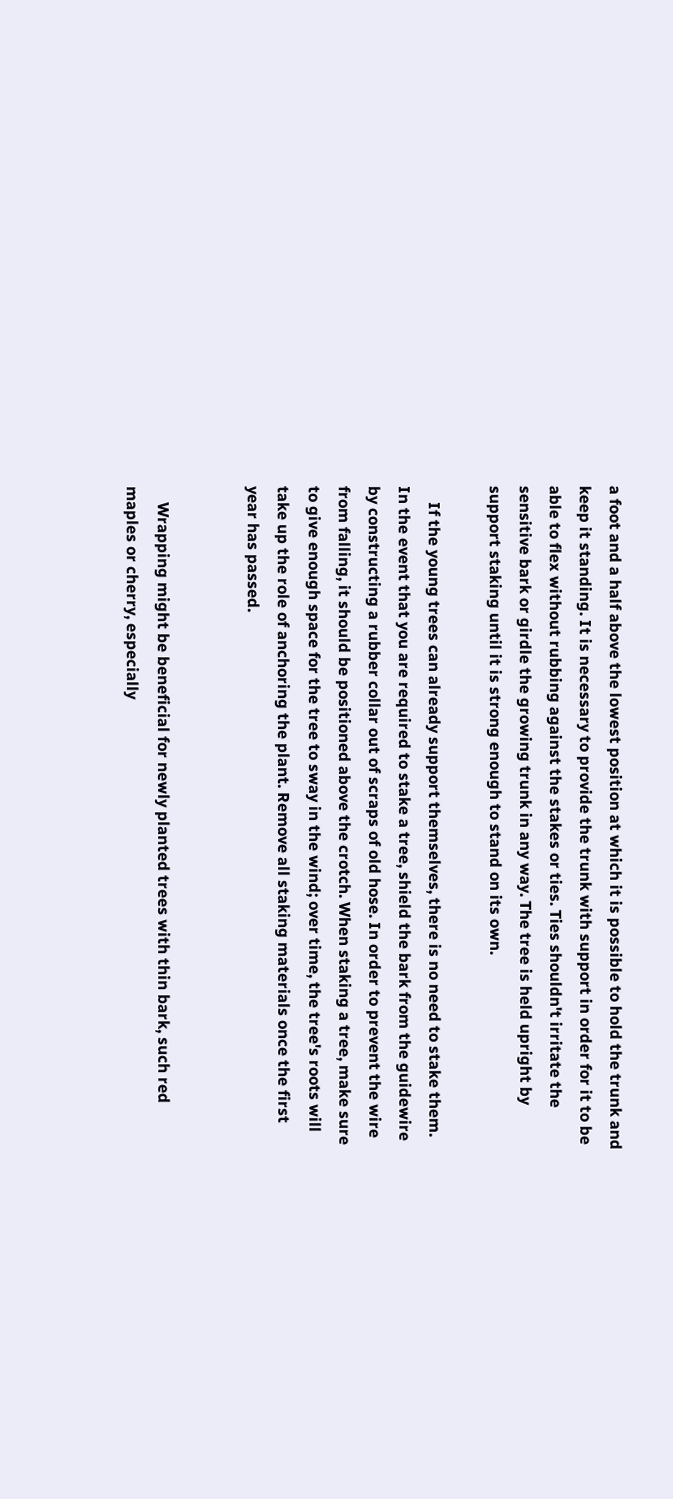a foot and a half above the lowest position at which it is possible to hold the trunk and keep it standing. It is necessary to provide the trunk with support in order for it to be able to flex without rubbing against the stakes or ties. Ties shouldn't irritate the sensitive bark or girdle the growing trunk in any way. The tree is held upright by support staking until it is strong enough to stand on its own.

    If the young trees can already support themselves, there is no need to stake them. In the event that you are required to stake a tree, shield the bark from the guidewire by constructing a rubber collar out of scraps of old hose. In order to prevent the wire from falling, it should be positioned above the crotch. When staking a tree, make sure to give enough space for the tree to sway in the wind; over time, the tree's roots will take up the role of anchoring the plant. Remove all staking materials once the first year has passed.


    Wrapping might be beneficial for newly planted trees with thin bark, such red maples or cherry, especially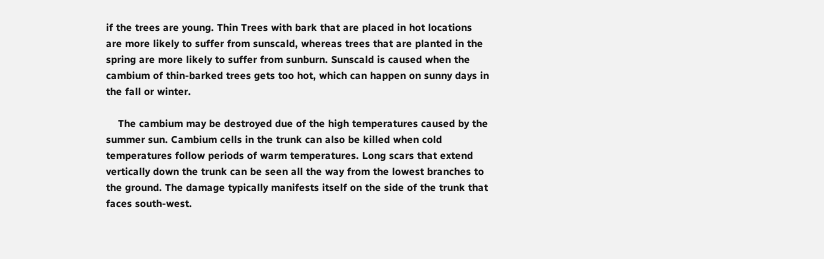if the trees are young. Thin Trees with bark that are placed in hot locations are more likely to suffer from sunscald, whereas trees that are planted in the spring are more likely to suffer from sunburn. Sunscald is caused when the cambium of thin-barked trees gets too hot, which can happen on sunny days in the fall or winter.

    The cambium may be destroyed due of the high temperatures caused by the summer sun. Cambium cells in the trunk can also be killed when cold temperatures follow periods of warm temperatures. Long scars that extend vertically down the trunk can be seen all the way from the lowest branches to the ground. The damage typically manifests itself on the side of the trunk that faces south-west.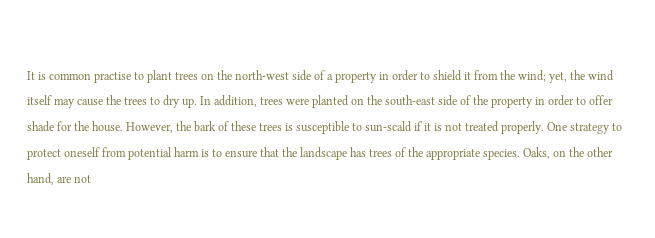It is common practise to plant trees on the north-west side of a property in order to shield it from the wind; yet, the wind itself may cause the trees to dry up. In addition, trees were planted on the south-east side of the property in order to offer shade for the house. However, the bark of these trees is susceptible to sun-scald if it is not treated properly. One strategy to protect oneself from potential harm is to ensure that the landscape has trees of the appropriate species. Oaks, on the other hand, are not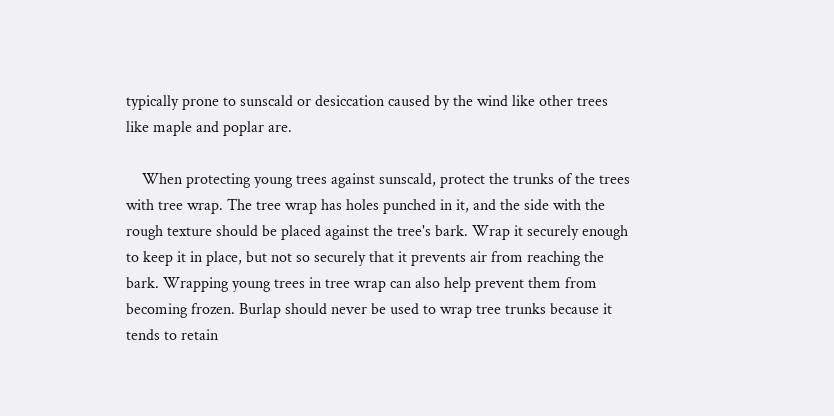typically prone to sunscald or desiccation caused by the wind like other trees like maple and poplar are.

    When protecting young trees against sunscald, protect the trunks of the trees with tree wrap. The tree wrap has holes punched in it, and the side with the rough texture should be placed against the tree's bark. Wrap it securely enough to keep it in place, but not so securely that it prevents air from reaching the bark. Wrapping young trees in tree wrap can also help prevent them from becoming frozen. Burlap should never be used to wrap tree trunks because it tends to retain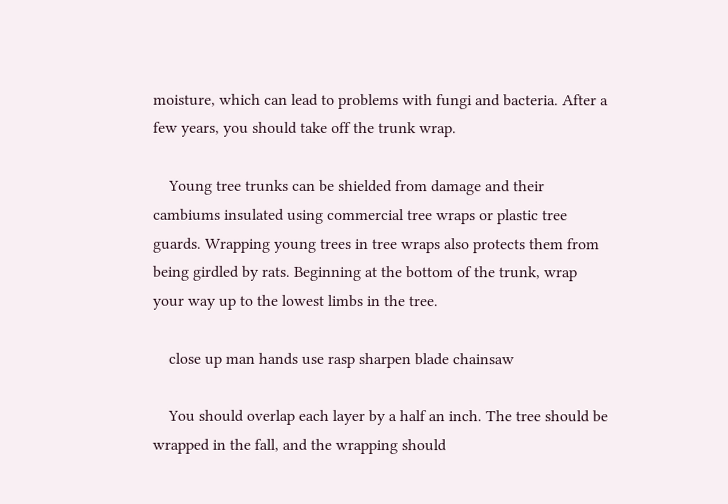moisture, which can lead to problems with fungi and bacteria. After a few years, you should take off the trunk wrap.

    Young tree trunks can be shielded from damage and their cambiums insulated using commercial tree wraps or plastic tree guards. Wrapping young trees in tree wraps also protects them from being girdled by rats. Beginning at the bottom of the trunk, wrap your way up to the lowest limbs in the tree.

    close up man hands use rasp sharpen blade chainsaw

    You should overlap each layer by a half an inch. The tree should be wrapped in the fall, and the wrapping should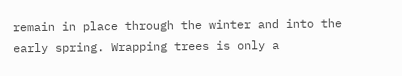remain in place through the winter and into the early spring. Wrapping trees is only a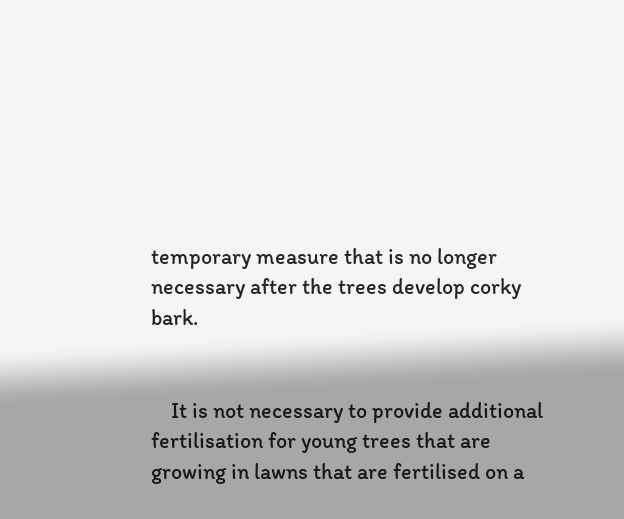temporary measure that is no longer necessary after the trees develop corky bark.


    It is not necessary to provide additional fertilisation for young trees that are growing in lawns that are fertilised on a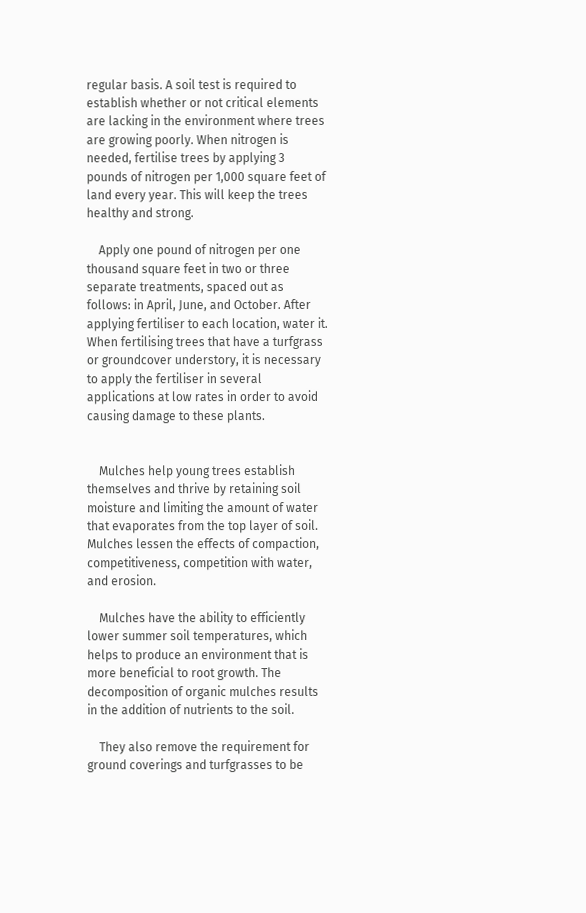regular basis. A soil test is required to establish whether or not critical elements are lacking in the environment where trees are growing poorly. When nitrogen is needed, fertilise trees by applying 3 pounds of nitrogen per 1,000 square feet of land every year. This will keep the trees healthy and strong.

    Apply one pound of nitrogen per one thousand square feet in two or three separate treatments, spaced out as follows: in April, June, and October. After applying fertiliser to each location, water it. When fertilising trees that have a turfgrass or groundcover understory, it is necessary to apply the fertiliser in several applications at low rates in order to avoid causing damage to these plants.


    Mulches help young trees establish themselves and thrive by retaining soil moisture and limiting the amount of water that evaporates from the top layer of soil. Mulches lessen the effects of compaction, competitiveness, competition with water, and erosion.

    Mulches have the ability to efficiently lower summer soil temperatures, which helps to produce an environment that is more beneficial to root growth. The decomposition of organic mulches results in the addition of nutrients to the soil.

    They also remove the requirement for ground coverings and turfgrasses to be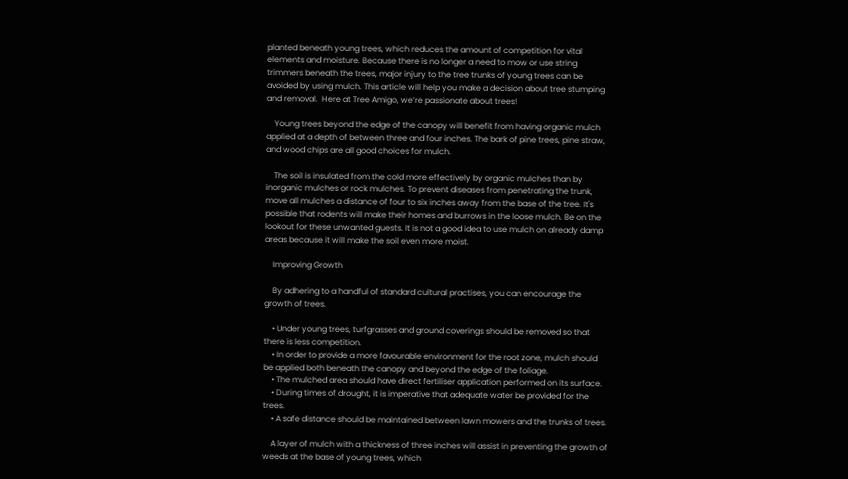planted beneath young trees, which reduces the amount of competition for vital elements and moisture. Because there is no longer a need to mow or use string trimmers beneath the trees, major injury to the tree trunks of young trees can be avoided by using mulch. This article will help you make a decision about tree stumping and removal.  Here at Tree Amigo, we’re passionate about trees!

    Young trees beyond the edge of the canopy will benefit from having organic mulch applied at a depth of between three and four inches. The bark of pine trees, pine straw, and wood chips are all good choices for mulch.

    The soil is insulated from the cold more effectively by organic mulches than by inorganic mulches or rock mulches. To prevent diseases from penetrating the trunk, move all mulches a distance of four to six inches away from the base of the tree. It's possible that rodents will make their homes and burrows in the loose mulch. Be on the lookout for these unwanted guests. It is not a good idea to use mulch on already damp areas because it will make the soil even more moist.

    Improving Growth

    By adhering to a handful of standard cultural practises, you can encourage the growth of trees.

    • Under young trees, turfgrasses and ground coverings should be removed so that there is less competition.
    • In order to provide a more favourable environment for the root zone, mulch should be applied both beneath the canopy and beyond the edge of the foliage.
    • The mulched area should have direct fertiliser application performed on its surface.
    • During times of drought, it is imperative that adequate water be provided for the trees.
    • A safe distance should be maintained between lawn mowers and the trunks of trees.

    A layer of mulch with a thickness of three inches will assist in preventing the growth of weeds at the base of young trees, which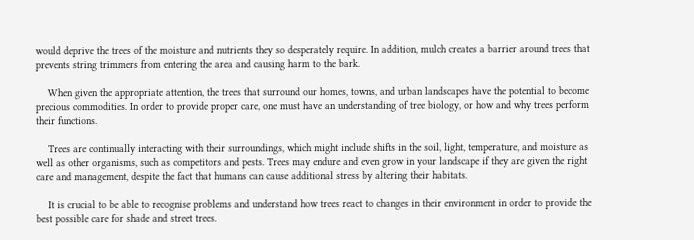would deprive the trees of the moisture and nutrients they so desperately require. In addition, mulch creates a barrier around trees that prevents string trimmers from entering the area and causing harm to the bark.

    When given the appropriate attention, the trees that surround our homes, towns, and urban landscapes have the potential to become precious commodities. In order to provide proper care, one must have an understanding of tree biology, or how and why trees perform their functions.

    Trees are continually interacting with their surroundings, which might include shifts in the soil, light, temperature, and moisture as well as other organisms, such as competitors and pests. Trees may endure and even grow in your landscape if they are given the right care and management, despite the fact that humans can cause additional stress by altering their habitats.

    It is crucial to be able to recognise problems and understand how trees react to changes in their environment in order to provide the best possible care for shade and street trees.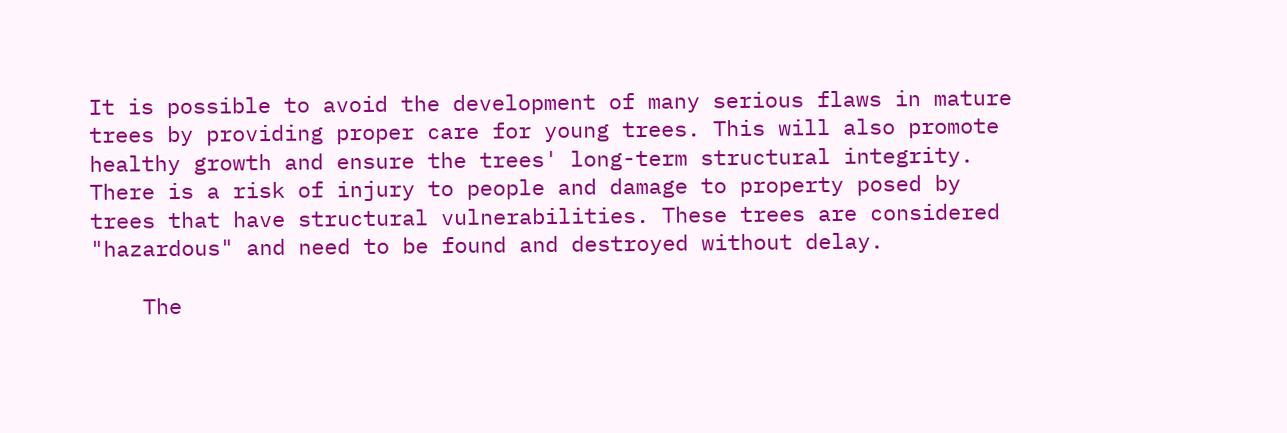It is possible to avoid the development of many serious flaws in mature trees by providing proper care for young trees. This will also promote healthy growth and ensure the trees' long-term structural integrity. There is a risk of injury to people and damage to property posed by trees that have structural vulnerabilities. These trees are considered "hazardous" and need to be found and destroyed without delay.

    The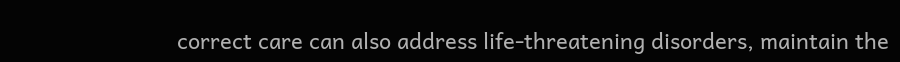correct care can also address life-threatening disorders, maintain the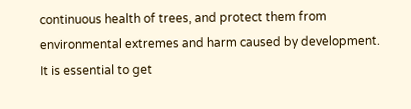continuous health of trees, and protect them from environmental extremes and harm caused by development. It is essential to get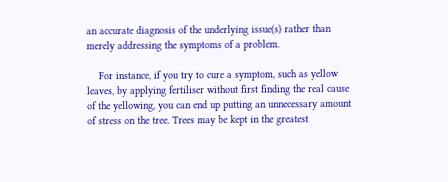an accurate diagnosis of the underlying issue(s) rather than merely addressing the symptoms of a problem.

    For instance, if you try to cure a symptom, such as yellow leaves, by applying fertiliser without first finding the real cause of the yellowing, you can end up putting an unnecessary amount of stress on the tree. Trees may be kept in the greatest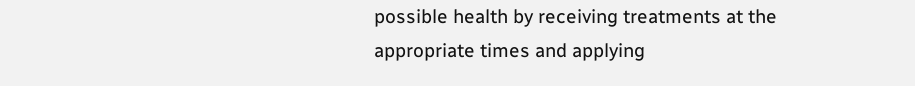possible health by receiving treatments at the appropriate times and applying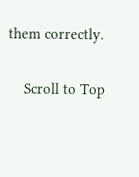them correctly.

    Scroll to Top